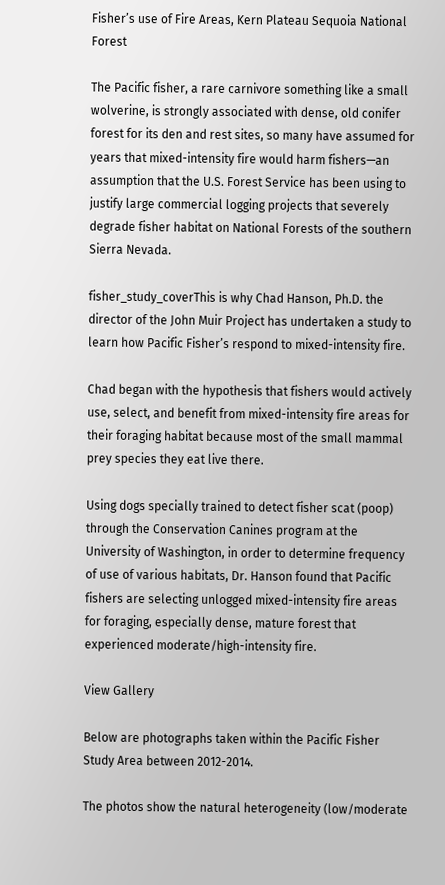Fisher’s use of Fire Areas, Kern Plateau Sequoia National Forest

The Pacific fisher, a rare carnivore something like a small wolverine, is strongly associated with dense, old conifer forest for its den and rest sites, so many have assumed for years that mixed-intensity fire would harm fishers—an assumption that the U.S. Forest Service has been using to justify large commercial logging projects that severely degrade fisher habitat on National Forests of the southern Sierra Nevada.

fisher_study_coverThis is why Chad Hanson, Ph.D. the director of the John Muir Project has undertaken a study to learn how Pacific Fisher’s respond to mixed-intensity fire.

Chad began with the hypothesis that fishers would actively use, select, and benefit from mixed-intensity fire areas for their foraging habitat because most of the small mammal prey species they eat live there.

Using dogs specially trained to detect fisher scat (poop) through the Conservation Canines program at the University of Washington, in order to determine frequency of use of various habitats, Dr. Hanson found that Pacific fishers are selecting unlogged mixed-intensity fire areas for foraging, especially dense, mature forest that experienced moderate/high-intensity fire.

View Gallery

Below are photographs taken within the Pacific Fisher Study Area between 2012-2014.

The photos show the natural heterogeneity (low/moderate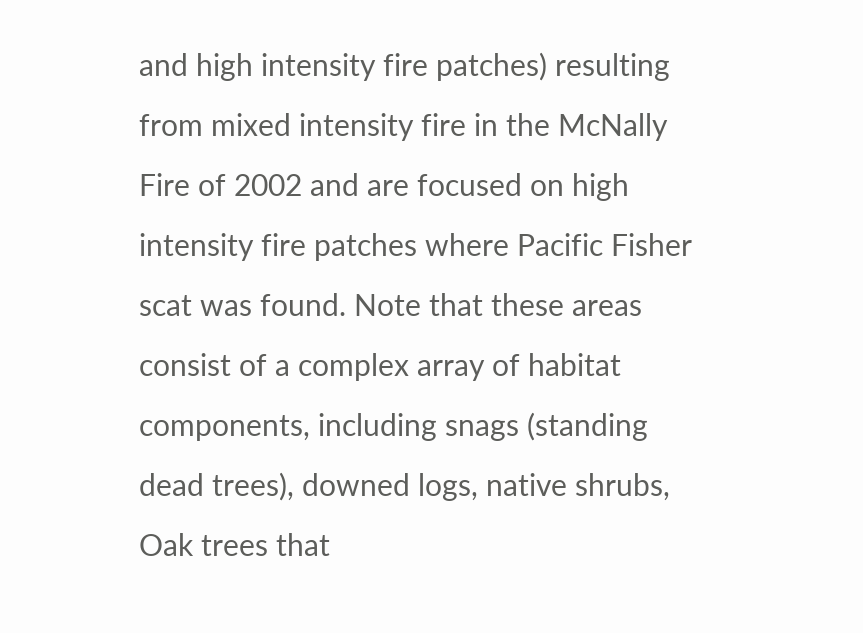and high intensity fire patches) resulting from mixed intensity fire in the McNally Fire of 2002 and are focused on high intensity fire patches where Pacific Fisher scat was found. Note that these areas consist of a complex array of habitat components, including snags (standing dead trees), downed logs, native shrubs, Oak trees that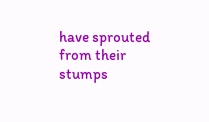have sprouted from their stumps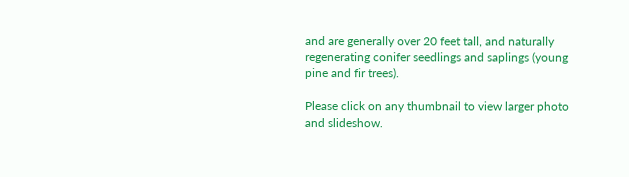and are generally over 20 feet tall, and naturally regenerating conifer seedlings and saplings (young pine and fir trees).

Please click on any thumbnail to view larger photo and slideshow.